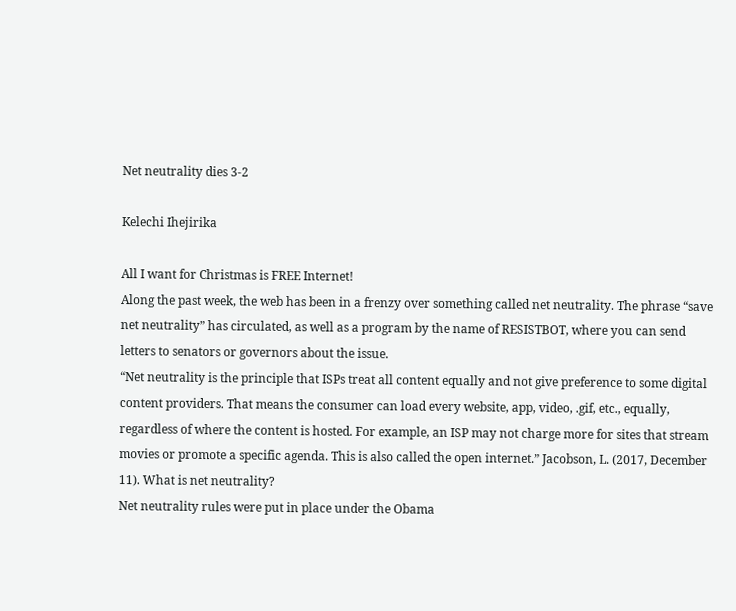Net neutrality dies 3-2

Kelechi Ihejirika

All I want for Christmas is FREE Internet!
Along the past week, the web has been in a frenzy over something called net neutrality. The phrase “save net neutrality” has circulated, as well as a program by the name of RESISTBOT, where you can send letters to senators or governors about the issue.
“Net neutrality is the principle that ISPs treat all content equally and not give preference to some digital content providers. That means the consumer can load every website, app, video, .gif, etc., equally, regardless of where the content is hosted. For example, an ISP may not charge more for sites that stream movies or promote a specific agenda. This is also called the open internet.” Jacobson, L. (2017, December 11). What is net neutrality?
Net neutrality rules were put in place under the Obama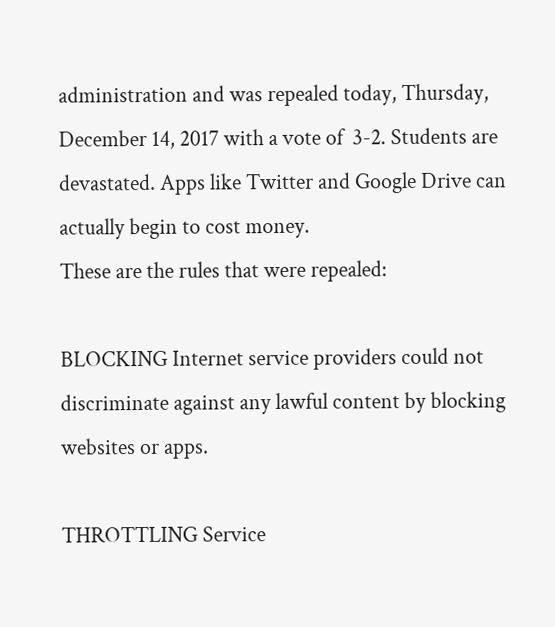administration and was repealed today, Thursday, December 14, 2017 with a vote of  3-2. Students are devastated. Apps like Twitter and Google Drive can actually begin to cost money.
These are the rules that were repealed:

BLOCKING Internet service providers could not discriminate against any lawful content by blocking websites or apps.

THROTTLING Service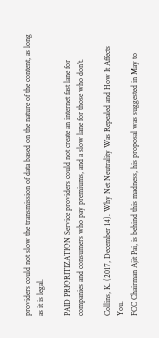providers could not slow the transmission of data based on the nature of the content, as long as it is legal.

PAID PRIORITIZATION Service providers could not create an internet fast lane for companies and consumers who pay premiums, and a slow lane for those who don’t.

Collins, K. (2017, December 14). Why Net Neutrality Was Repealed and How It Affects You.
FCC Chairman Ajit Pai, is behind this madness, his proposal was suggested in May to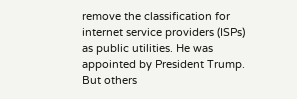remove the classification for internet service providers (ISPs) as public utilities. He was appointed by President Trump. But others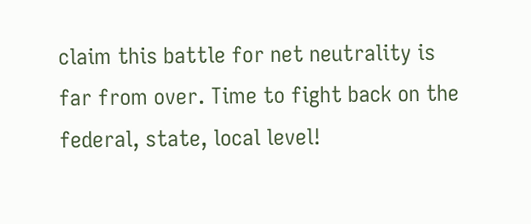claim this battle for net neutrality is far from over. Time to fight back on the federal, state, local level!